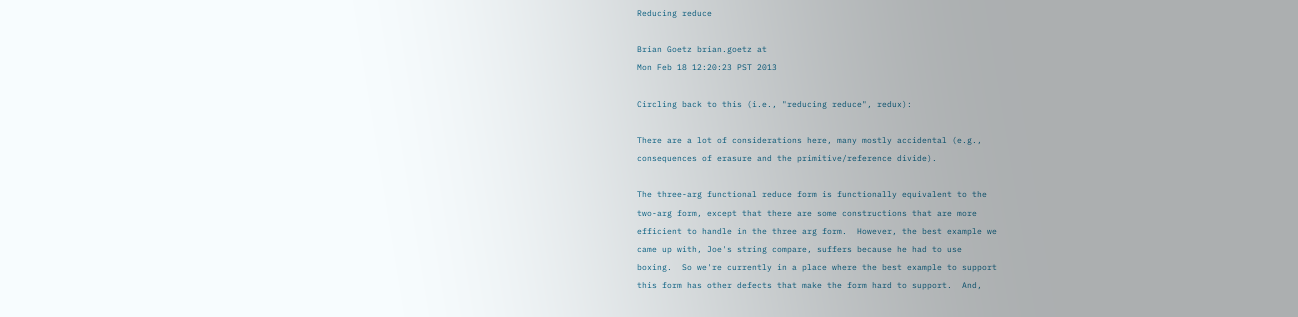Reducing reduce

Brian Goetz brian.goetz at
Mon Feb 18 12:20:23 PST 2013

Circling back to this (i.e., "reducing reduce", redux):

There are a lot of considerations here, many mostly accidental (e.g.,
consequences of erasure and the primitive/reference divide).

The three-arg functional reduce form is functionally equivalent to the
two-arg form, except that there are some constructions that are more
efficient to handle in the three arg form.  However, the best example we
came up with, Joe's string compare, suffers because he had to use
boxing.  So we're currently in a place where the best example to support
this form has other defects that make the form hard to support.  And,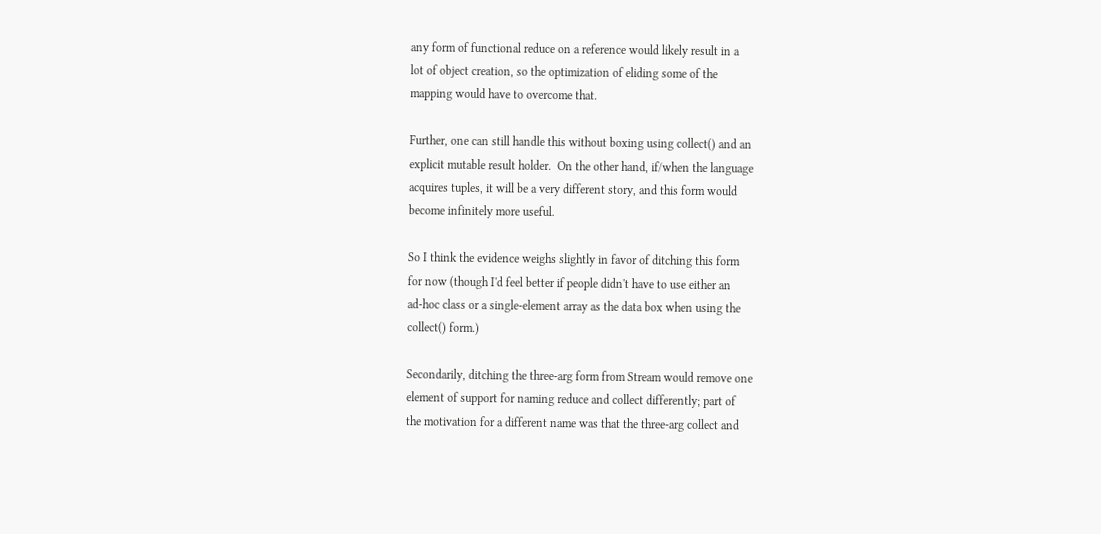any form of functional reduce on a reference would likely result in a
lot of object creation, so the optimization of eliding some of the
mapping would have to overcome that.

Further, one can still handle this without boxing using collect() and an
explicit mutable result holder.  On the other hand, if/when the language
acquires tuples, it will be a very different story, and this form would
become infinitely more useful.

So I think the evidence weighs slightly in favor of ditching this form
for now (though I'd feel better if people didn't have to use either an
ad-hoc class or a single-element array as the data box when using the
collect() form.)

Secondarily, ditching the three-arg form from Stream would remove one
element of support for naming reduce and collect differently; part of
the motivation for a different name was that the three-arg collect and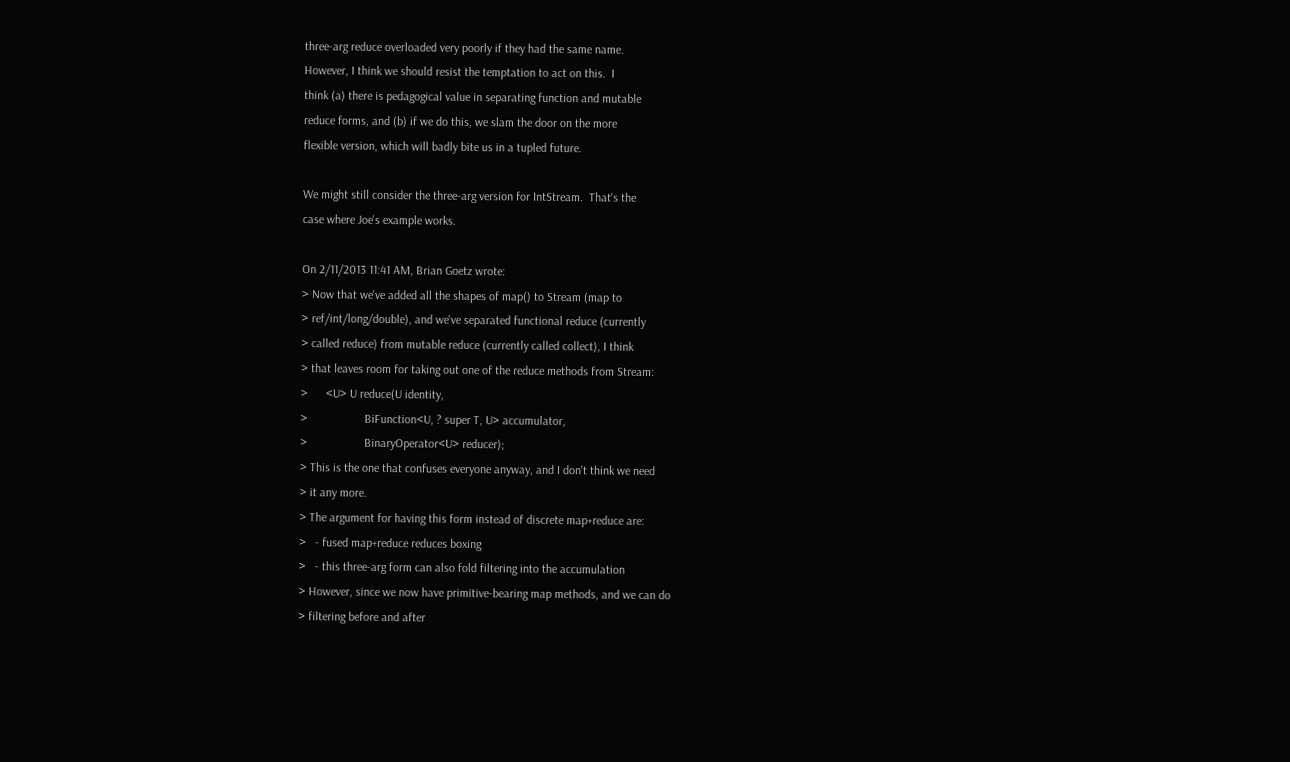three-arg reduce overloaded very poorly if they had the same name.
However, I think we should resist the temptation to act on this.  I
think (a) there is pedagogical value in separating function and mutable
reduce forms, and (b) if we do this, we slam the door on the more
flexible version, which will badly bite us in a tupled future.

We might still consider the three-arg version for IntStream.  That's the
case where Joe's example works.

On 2/11/2013 11:41 AM, Brian Goetz wrote:
> Now that we've added all the shapes of map() to Stream (map to
> ref/int/long/double), and we've separated functional reduce (currently
> called reduce) from mutable reduce (currently called collect), I think
> that leaves room for taking out one of the reduce methods from Stream:
>      <U> U reduce(U identity,
>                   BiFunction<U, ? super T, U> accumulator,
>                   BinaryOperator<U> reducer);
> This is the one that confuses everyone anyway, and I don't think we need
> it any more.
> The argument for having this form instead of discrete map+reduce are:
>   - fused map+reduce reduces boxing
>   - this three-arg form can also fold filtering into the accumulation
> However, since we now have primitive-bearing map methods, and we can do
> filtering before and after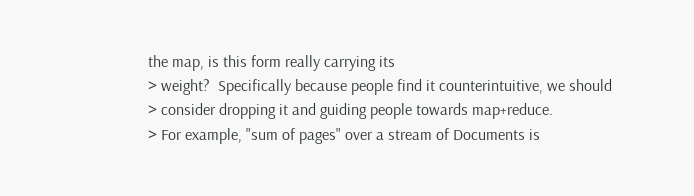the map, is this form really carrying its
> weight?  Specifically because people find it counterintuitive, we should
> consider dropping it and guiding people towards map+reduce.
> For example, "sum of pages" over a stream of Documents is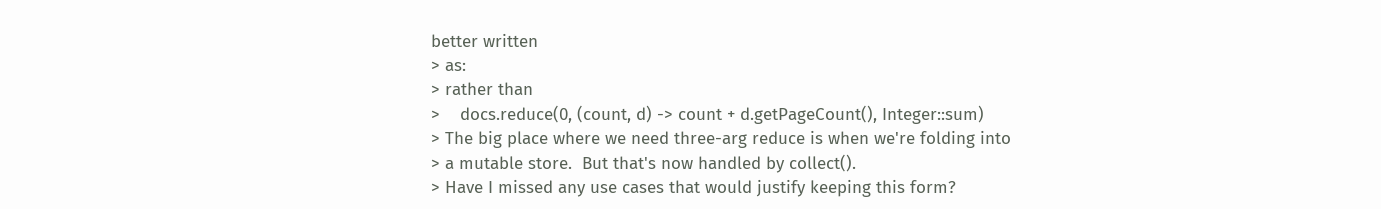better written
> as:
> rather than
>    docs.reduce(0, (count, d) -> count + d.getPageCount(), Integer::sum)
> The big place where we need three-arg reduce is when we're folding into
> a mutable store.  But that's now handled by collect().
> Have I missed any use cases that would justify keeping this form?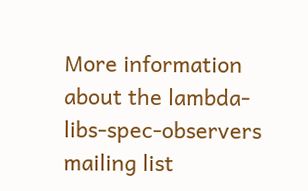More information about the lambda-libs-spec-observers mailing list